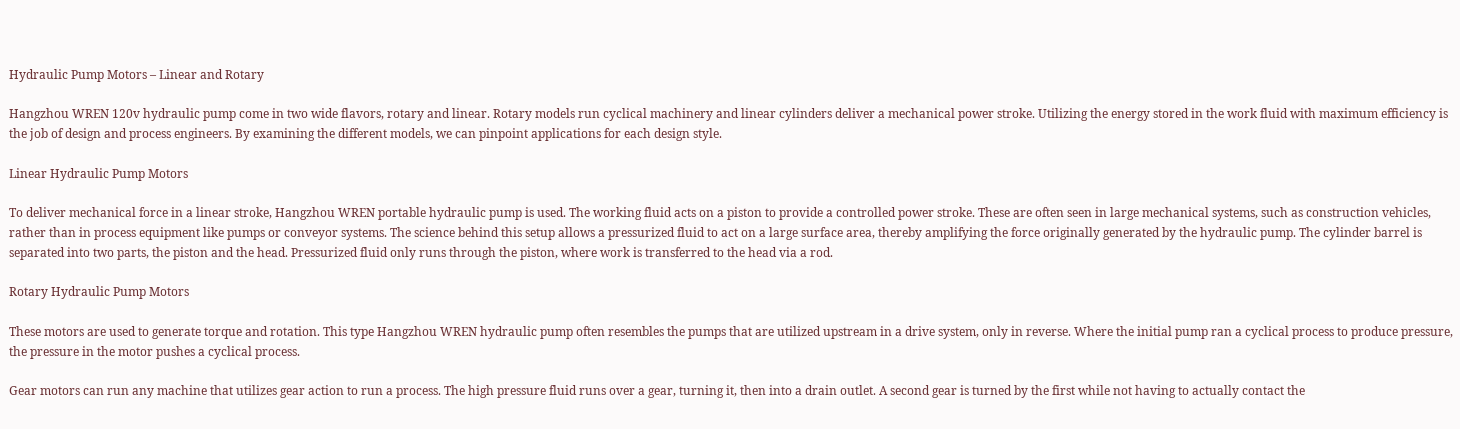Hydraulic Pump Motors – Linear and Rotary

Hangzhou WREN 120v hydraulic pump come in two wide flavors, rotary and linear. Rotary models run cyclical machinery and linear cylinders deliver a mechanical power stroke. Utilizing the energy stored in the work fluid with maximum efficiency is the job of design and process engineers. By examining the different models, we can pinpoint applications for each design style.

Linear Hydraulic Pump Motors

To deliver mechanical force in a linear stroke, Hangzhou WREN portable hydraulic pump is used. The working fluid acts on a piston to provide a controlled power stroke. These are often seen in large mechanical systems, such as construction vehicles, rather than in process equipment like pumps or conveyor systems. The science behind this setup allows a pressurized fluid to act on a large surface area, thereby amplifying the force originally generated by the hydraulic pump. The cylinder barrel is separated into two parts, the piston and the head. Pressurized fluid only runs through the piston, where work is transferred to the head via a rod.

Rotary Hydraulic Pump Motors

These motors are used to generate torque and rotation. This type Hangzhou WREN hydraulic pump often resembles the pumps that are utilized upstream in a drive system, only in reverse. Where the initial pump ran a cyclical process to produce pressure, the pressure in the motor pushes a cyclical process.

Gear motors can run any machine that utilizes gear action to run a process. The high pressure fluid runs over a gear, turning it, then into a drain outlet. A second gear is turned by the first while not having to actually contact the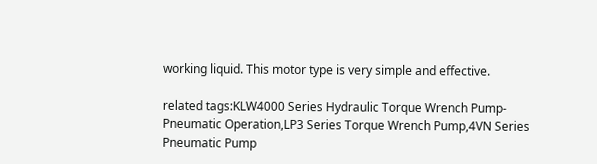working liquid. This motor type is very simple and effective.

related tags:KLW4000 Series Hydraulic Torque Wrench Pump-Pneumatic Operation,LP3 Series Torque Wrench Pump,4VN Series Pneumatic Pump